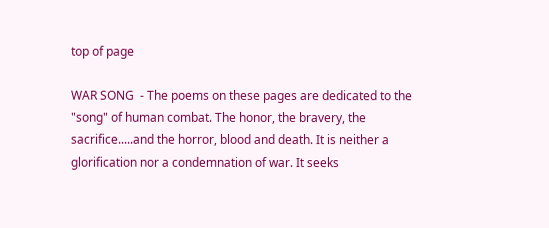top of page

WAR SONG  - The poems on these pages are dedicated to the "song" of human combat. The honor, the bravery, the sacrifice.....and the horror, blood and death. It is neither a glorification nor a condemnation of war. It seeks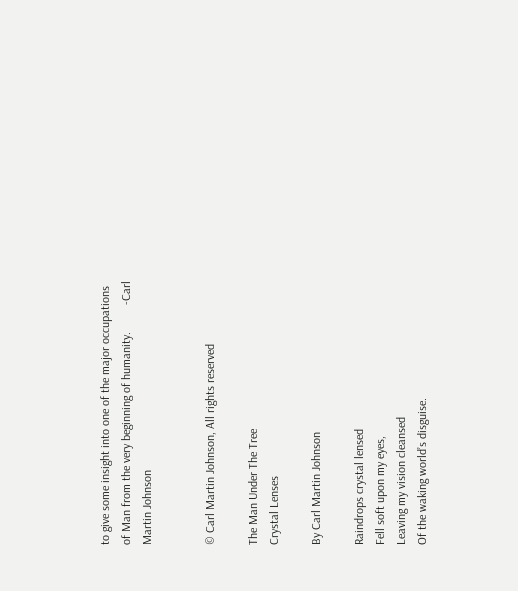to give some insight into one of the major occupations of Man from the very beginning of humanity.         -Carl Martin Johnson


© Carl Martin Johnson, All rights reserved

The Man Under The Tree
Crystal Lenses

By Carl Martin Johnson

Raindrops crystal lensed
Fell soft upon my eyes,
Leaving my vision cleansed
Of the waking world’s disguise.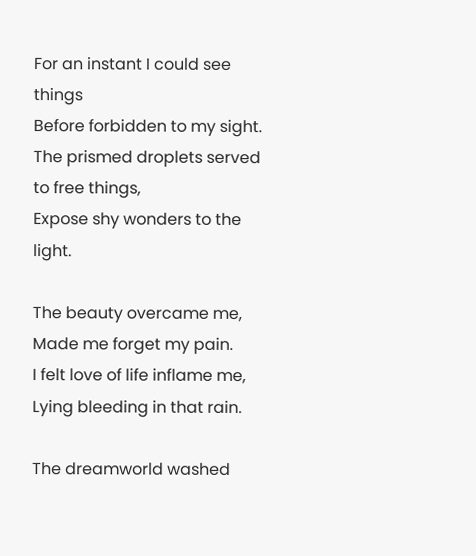For an instant I could see things
Before forbidden to my sight.
The prismed droplets served to free things,
Expose shy wonders to the light.

The beauty overcame me,
Made me forget my pain.
I felt love of life inflame me,
Lying bleeding in that rain.

The dreamworld washed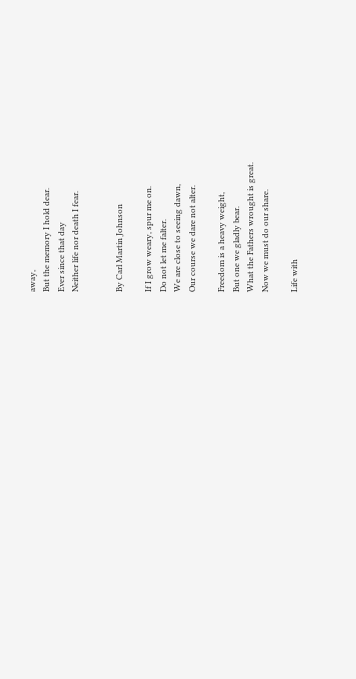away,
But the memory I hold dear.
Ever since that day
Neither life nor death I fear.


By Carl Martin Johnson

If I grow weary, spur me on.
Do not let me falter.
We are close to seeing dawn,
Our course we dare not alter.

Freedom is a heavy weight,
But one we gladly bear.
What the Fathers wrought is great.
Now we must do our share.

Life with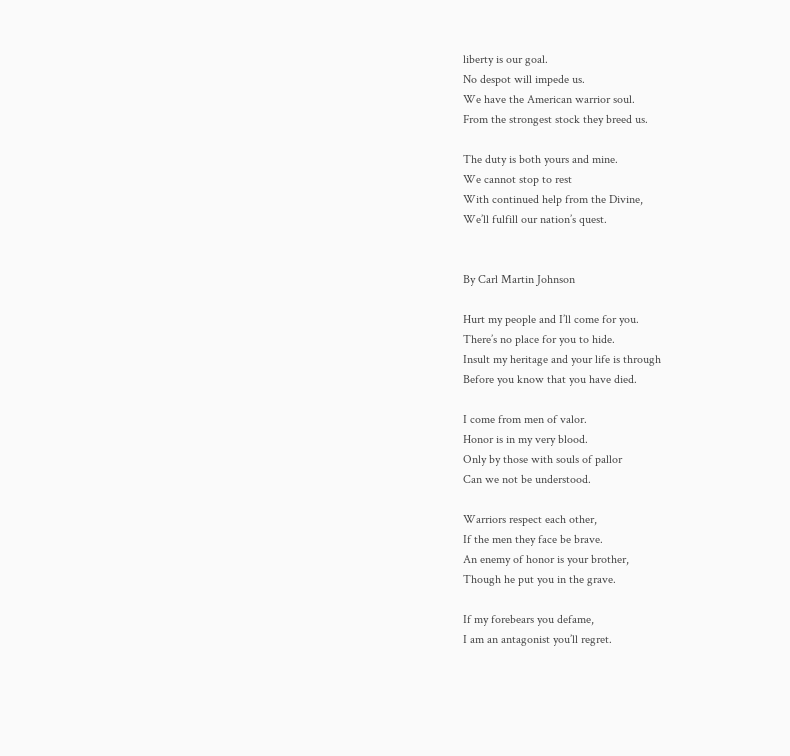liberty is our goal.
No despot will impede us.
We have the American warrior soul.
From the strongest stock they breed us.

The duty is both yours and mine.
We cannot stop to rest
With continued help from the Divine,
We’ll fulfill our nation’s quest.


By Carl Martin Johnson

Hurt my people and I’ll come for you.
There’s no place for you to hide.
Insult my heritage and your life is through
Before you know that you have died.

I come from men of valor.
Honor is in my very blood.
Only by those with souls of pallor
Can we not be understood.

Warriors respect each other,
If the men they face be brave.
An enemy of honor is your brother,
Though he put you in the grave.

If my forebears you defame,
I am an antagonist you’ll regret.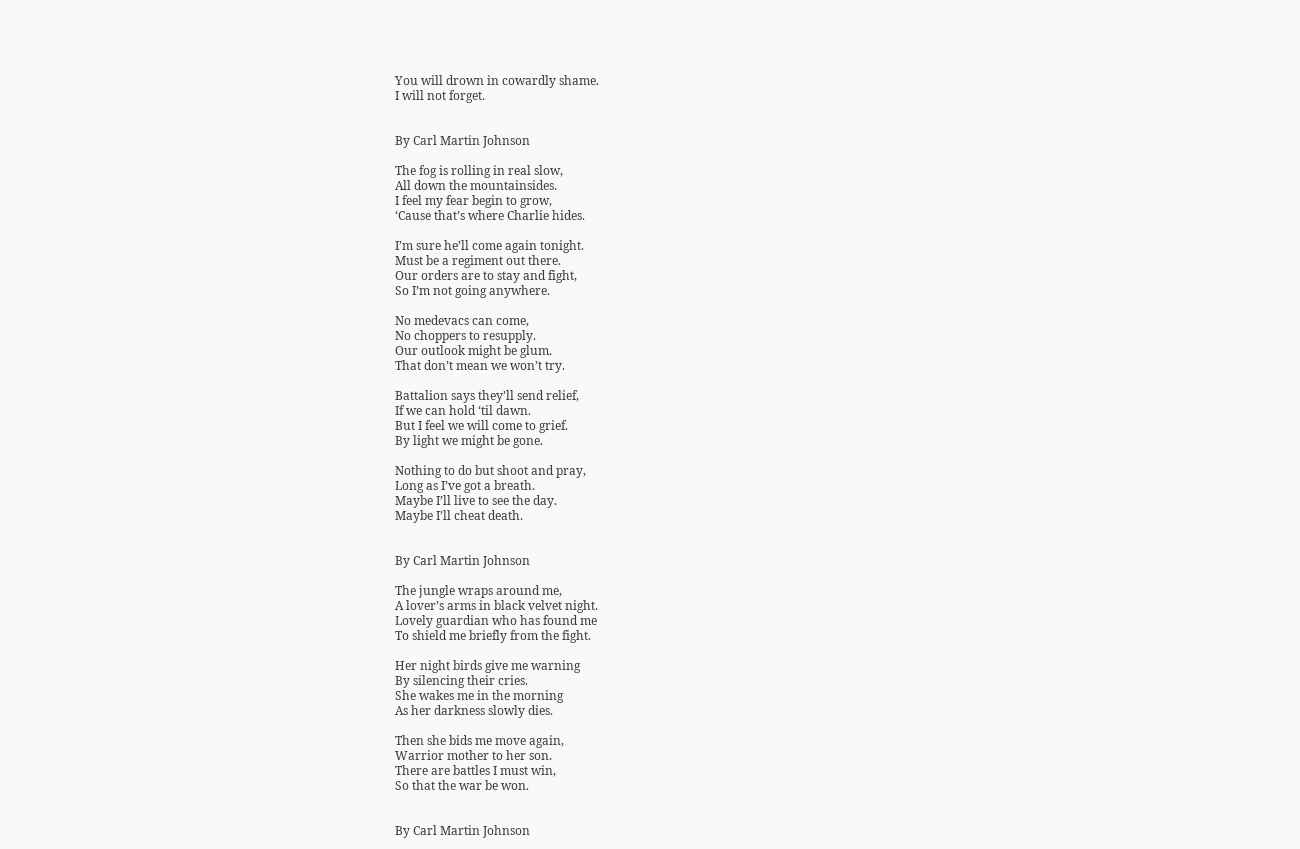You will drown in cowardly shame.
I will not forget.


By Carl Martin Johnson

The fog is rolling in real slow,
All down the mountainsides.
I feel my fear begin to grow,
‘Cause that’s where Charlie hides.

I’m sure he’ll come again tonight.
Must be a regiment out there.
Our orders are to stay and fight,
So I’m not going anywhere.

No medevacs can come,
No choppers to resupply.
Our outlook might be glum.
That don’t mean we won’t try.

Battalion says they’ll send relief,
If we can hold ‘til dawn.
But I feel we will come to grief.
By light we might be gone.

Nothing to do but shoot and pray,
Long as I’ve got a breath.
Maybe I’ll live to see the day.
Maybe I’ll cheat death.


By Carl Martin Johnson

The jungle wraps around me,
A lover’s arms in black velvet night.
Lovely guardian who has found me
To shield me briefly from the fight.

Her night birds give me warning
By silencing their cries.
She wakes me in the morning
As her darkness slowly dies.

Then she bids me move again,
Warrior mother to her son.
There are battles I must win,
So that the war be won.


By Carl Martin Johnson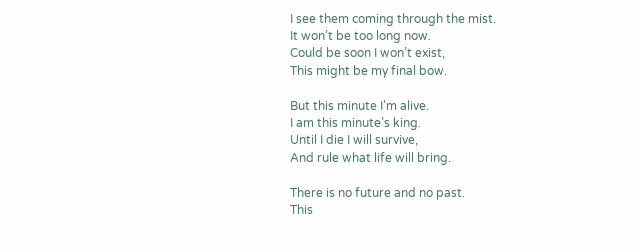I see them coming through the mist.
It won’t be too long now.
Could be soon I won’t exist,
This might be my final bow.

But this minute I’m alive.
I am this minute’s king.
Until I die I will survive,
And rule what life will bring.

There is no future and no past.
This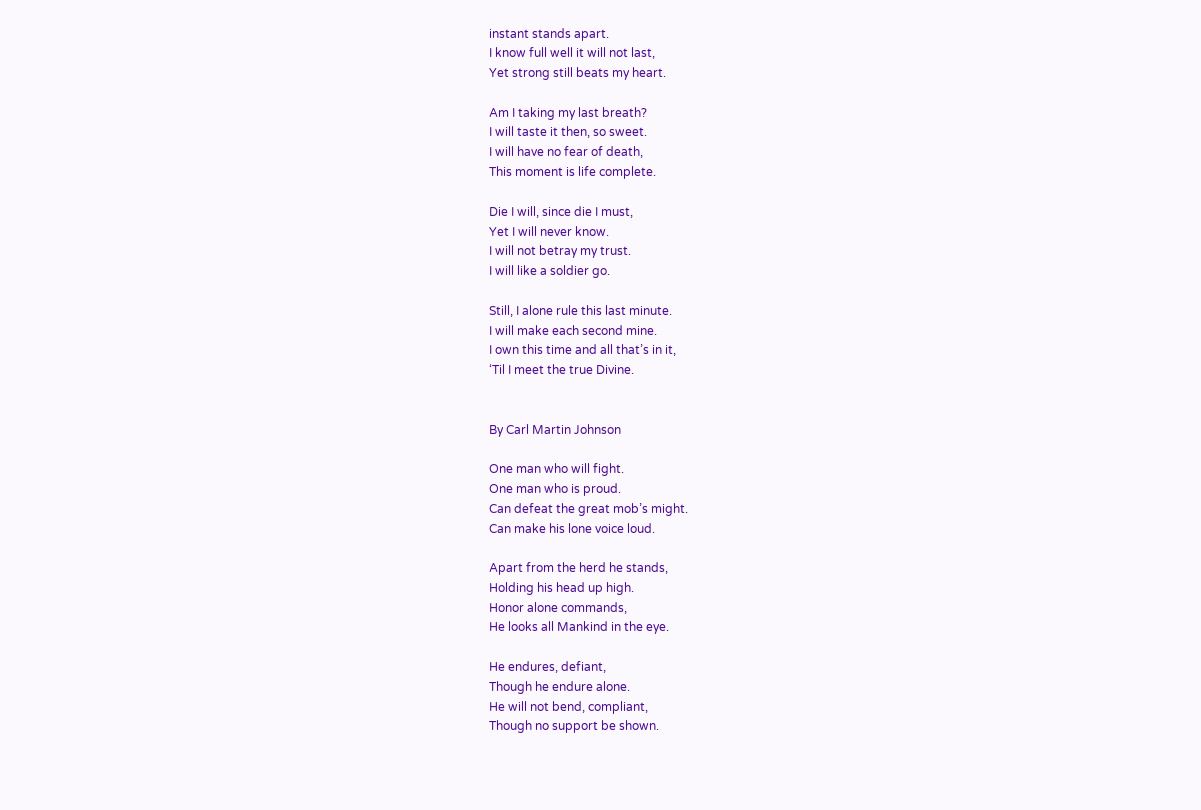instant stands apart.
I know full well it will not last,
Yet strong still beats my heart.

Am I taking my last breath?
I will taste it then, so sweet.
I will have no fear of death,
This moment is life complete.

Die I will, since die I must,
Yet I will never know.
I will not betray my trust.
I will like a soldier go.

Still, I alone rule this last minute.
I will make each second mine.
I own this time and all that’s in it,
‘Til I meet the true Divine.


By Carl Martin Johnson

One man who will fight.
One man who is proud.
Can defeat the great mob’s might.
Can make his lone voice loud.

Apart from the herd he stands,
Holding his head up high.
Honor alone commands,
He looks all Mankind in the eye.

He endures, defiant,
Though he endure alone.
He will not bend, compliant,
Though no support be shown.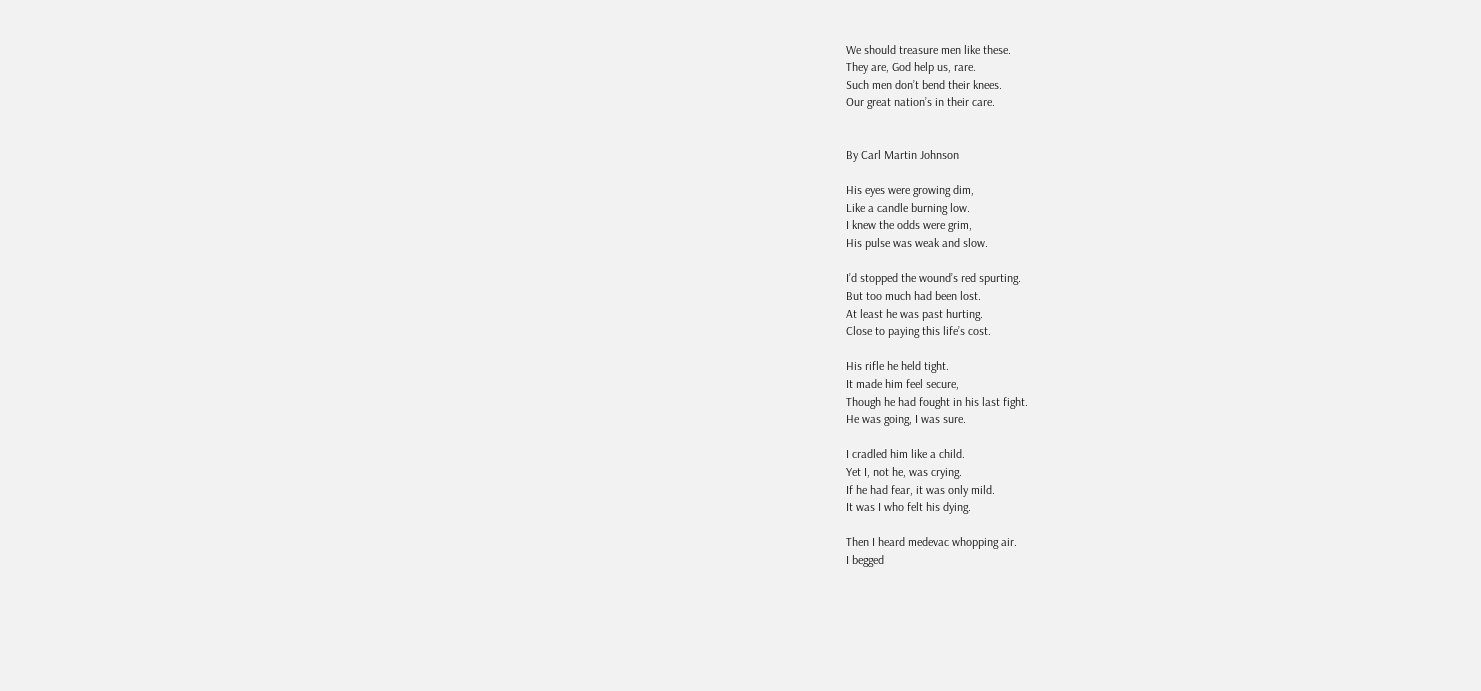We should treasure men like these.
They are, God help us, rare.
Such men don’t bend their knees.
Our great nation’s in their care.


By Carl Martin Johnson

His eyes were growing dim,
Like a candle burning low.
I knew the odds were grim,
His pulse was weak and slow.

I’d stopped the wound’s red spurting.
But too much had been lost.
At least he was past hurting.
Close to paying this life’s cost.

His rifle he held tight.
It made him feel secure,
Though he had fought in his last fight.
He was going, I was sure.

I cradled him like a child.
Yet I, not he, was crying.
If he had fear, it was only mild.
It was I who felt his dying.

Then I heard medevac whopping air.
I begged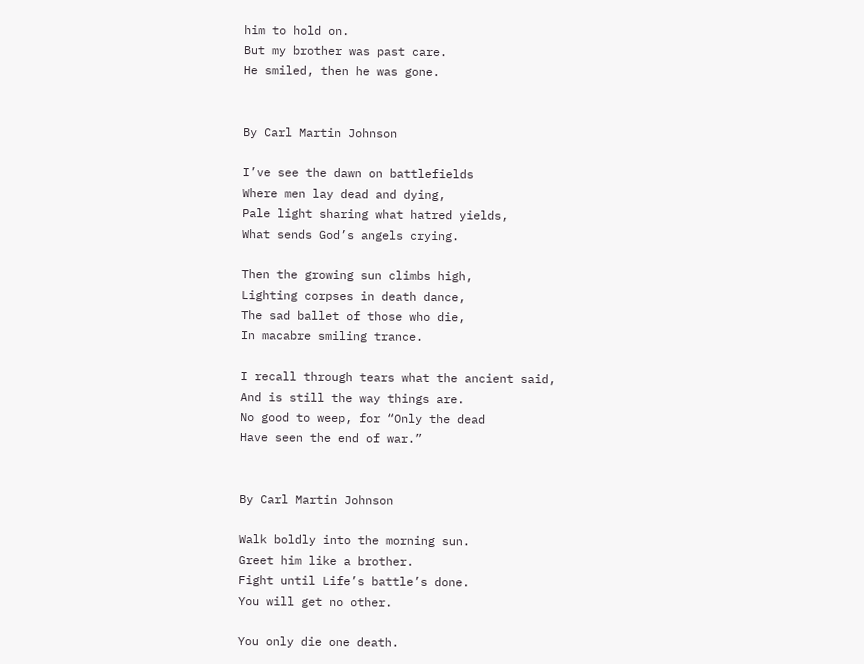him to hold on.
But my brother was past care.
He smiled, then he was gone.


By Carl Martin Johnson

I’ve see the dawn on battlefields
Where men lay dead and dying,
Pale light sharing what hatred yields,
What sends God’s angels crying.

Then the growing sun climbs high,
Lighting corpses in death dance,
The sad ballet of those who die,
In macabre smiling trance.

I recall through tears what the ancient said,
And is still the way things are.
No good to weep, for “Only the dead
Have seen the end of war.”


By Carl Martin Johnson

Walk boldly into the morning sun.
Greet him like a brother.
Fight until Life’s battle’s done.
You will get no other.

You only die one death.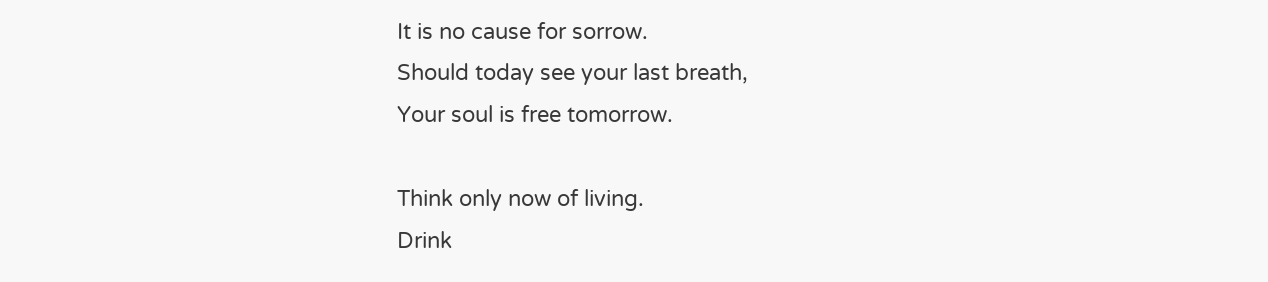It is no cause for sorrow.
Should today see your last breath,
Your soul is free tomorrow.

Think only now of living.
Drink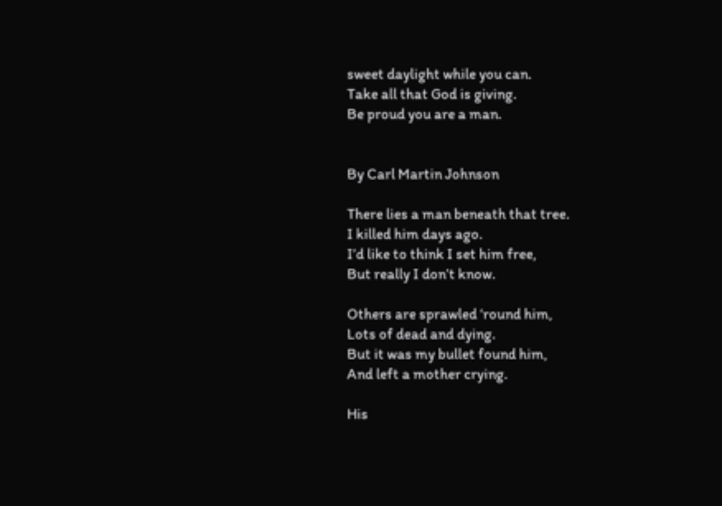sweet daylight while you can.
Take all that God is giving.
Be proud you are a man.


By Carl Martin Johnson

There lies a man beneath that tree.
I killed him days ago.
I’d like to think I set him free,
But really I don’t know.

Others are sprawled ‘round him,
Lots of dead and dying.
But it was my bullet found him,
And left a mother crying.

His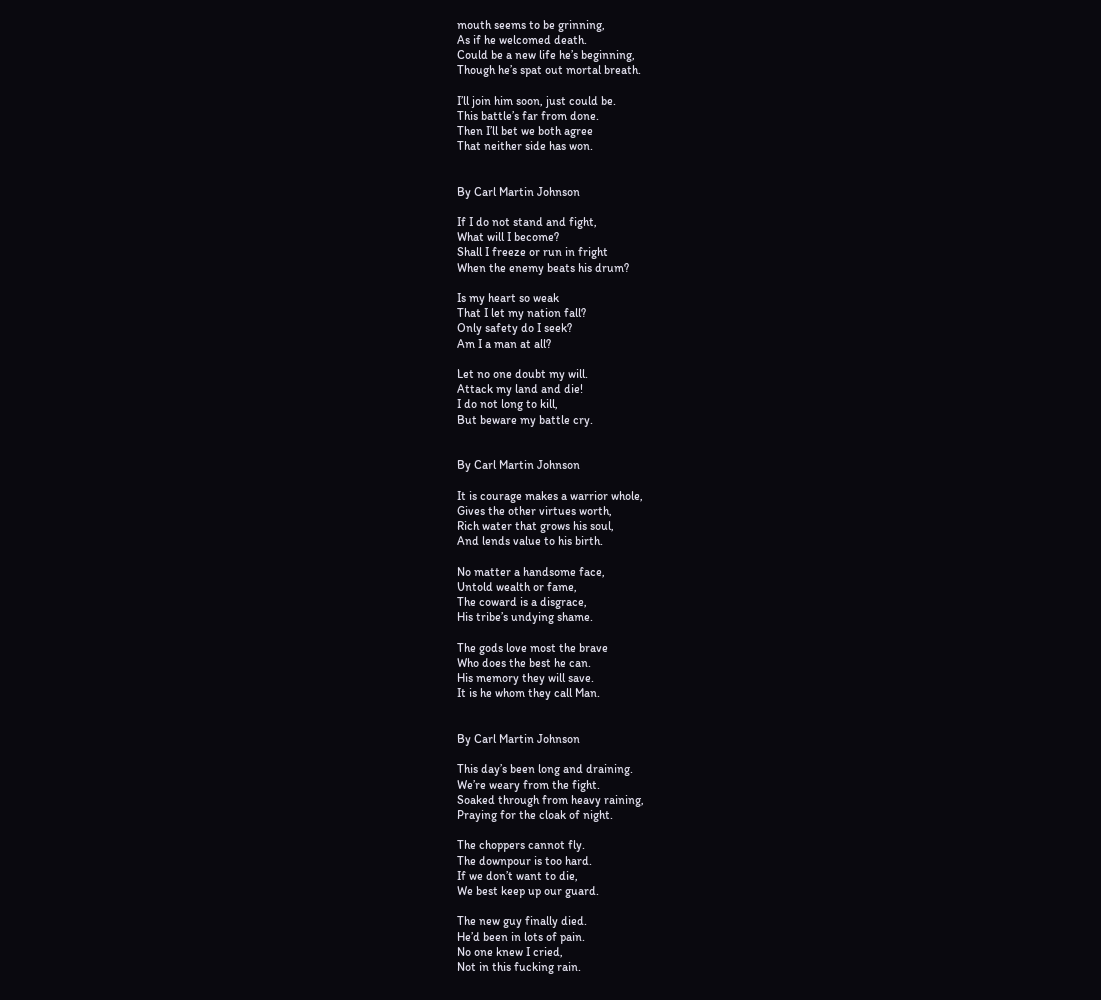mouth seems to be grinning,
As if he welcomed death.
Could be a new life he’s beginning,
Though he’s spat out mortal breath.

I’ll join him soon, just could be.
This battle’s far from done.
Then I’ll bet we both agree
That neither side has won.


By Carl Martin Johnson

If I do not stand and fight,
What will I become?
Shall I freeze or run in fright
When the enemy beats his drum?

Is my heart so weak
That I let my nation fall?
Only safety do I seek?
Am I a man at all?

Let no one doubt my will.
Attack my land and die!
I do not long to kill,
But beware my battle cry.


By Carl Martin Johnson

It is courage makes a warrior whole,
Gives the other virtues worth,
Rich water that grows his soul,
And lends value to his birth.

No matter a handsome face,
Untold wealth or fame,
The coward is a disgrace,
His tribe’s undying shame.

The gods love most the brave
Who does the best he can.
His memory they will save.
It is he whom they call Man.


By Carl Martin Johnson

This day’s been long and draining.
We’re weary from the fight.
Soaked through from heavy raining,
Praying for the cloak of night.

The choppers cannot fly.
The downpour is too hard.
If we don’t want to die,
We best keep up our guard.

The new guy finally died.
He’d been in lots of pain.
No one knew I cried,
Not in this fucking rain.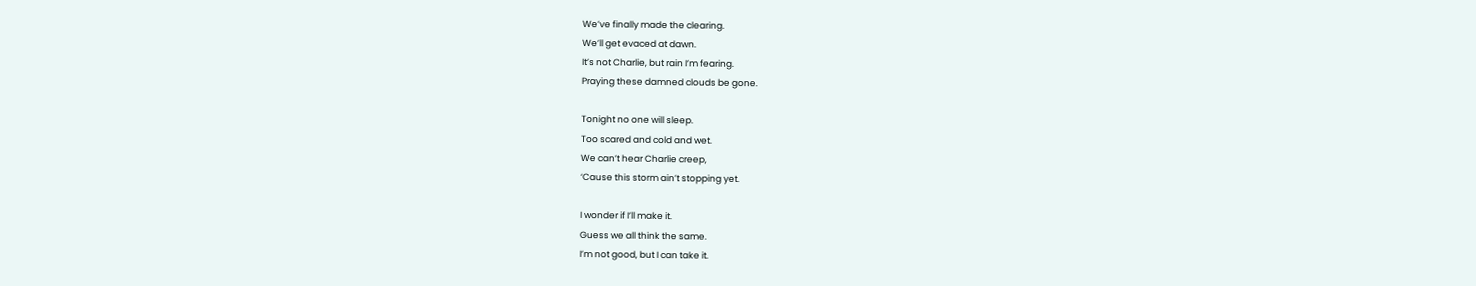We’ve finally made the clearing.
We’ll get evaced at dawn.
It’s not Charlie, but rain I’m fearing.
Praying these damned clouds be gone.

Tonight no one will sleep.
Too scared and cold and wet.
We can’t hear Charlie creep,
‘Cause this storm ain’t stopping yet.

I wonder if I’ll make it.
Guess we all think the same.
I’m not good, but I can take it.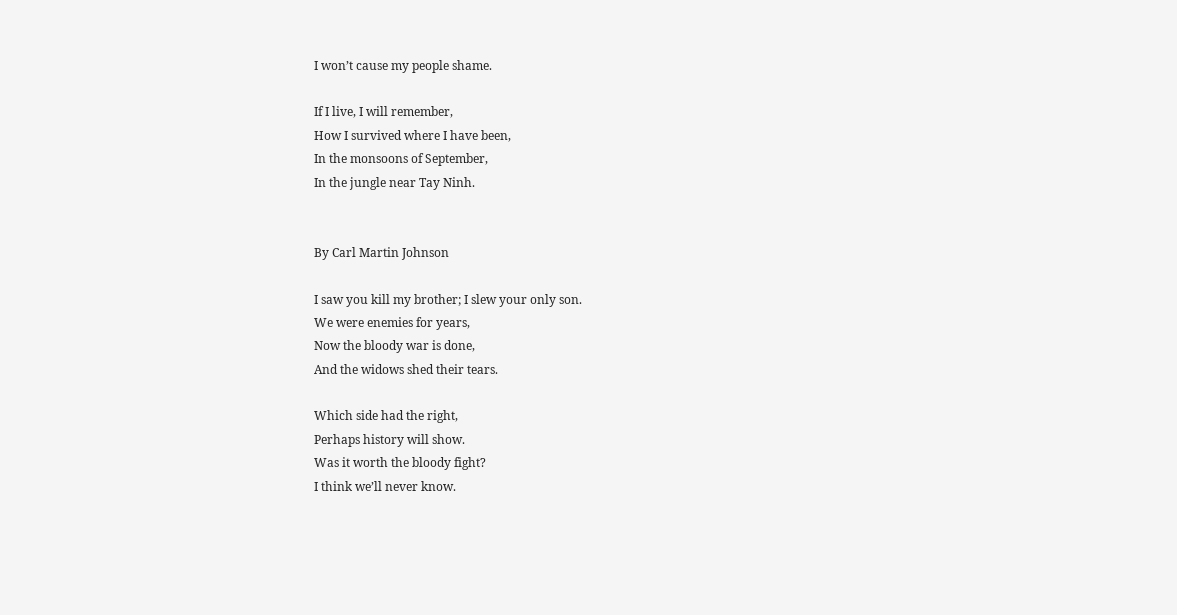I won’t cause my people shame.

If I live, I will remember,
How I survived where I have been,
In the monsoons of September,
In the jungle near Tay Ninh.


By Carl Martin Johnson

I saw you kill my brother; I slew your only son.
We were enemies for years,
Now the bloody war is done,
And the widows shed their tears.

Which side had the right,
Perhaps history will show.
Was it worth the bloody fight?
I think we’ll never know.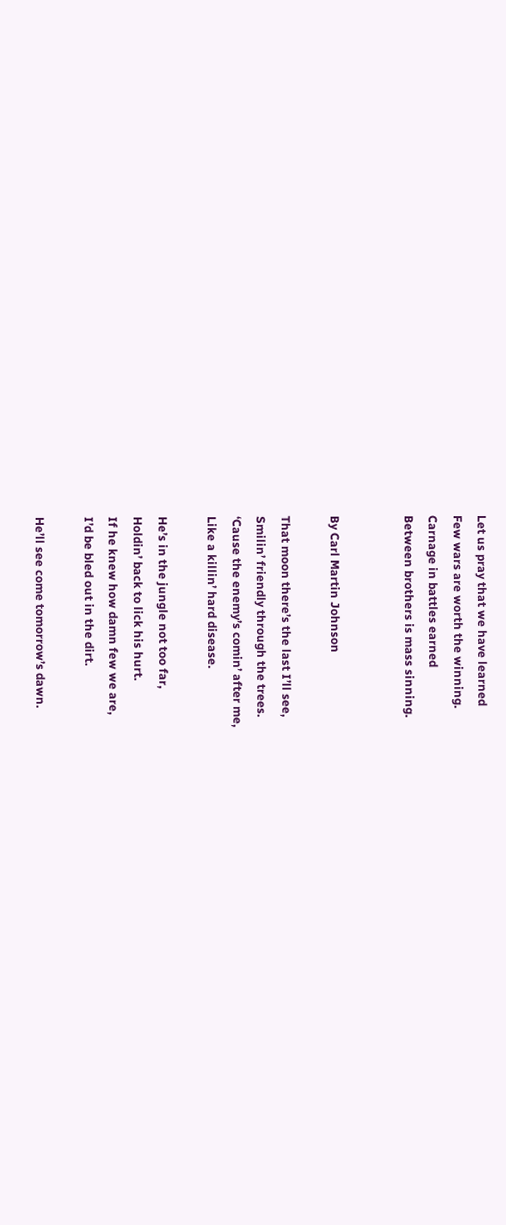Let us pray that we have learned
Few wars are worth the winning.
Carnage in battles earned
Between brothers is mass sinning.


By Carl Martin Johnson

That moon there’s the last I’ll see,
Smilin’ friendly through the trees.
‘Cause the enemy’s comin’ after me,
Like a killin’ hard disease.

He’s in the jungle not too far,
Holdin’ back to lick his hurt.
If he knew how damn few we are,
I’d be bled out in the dirt.

He’ll see come tomorrow’s dawn.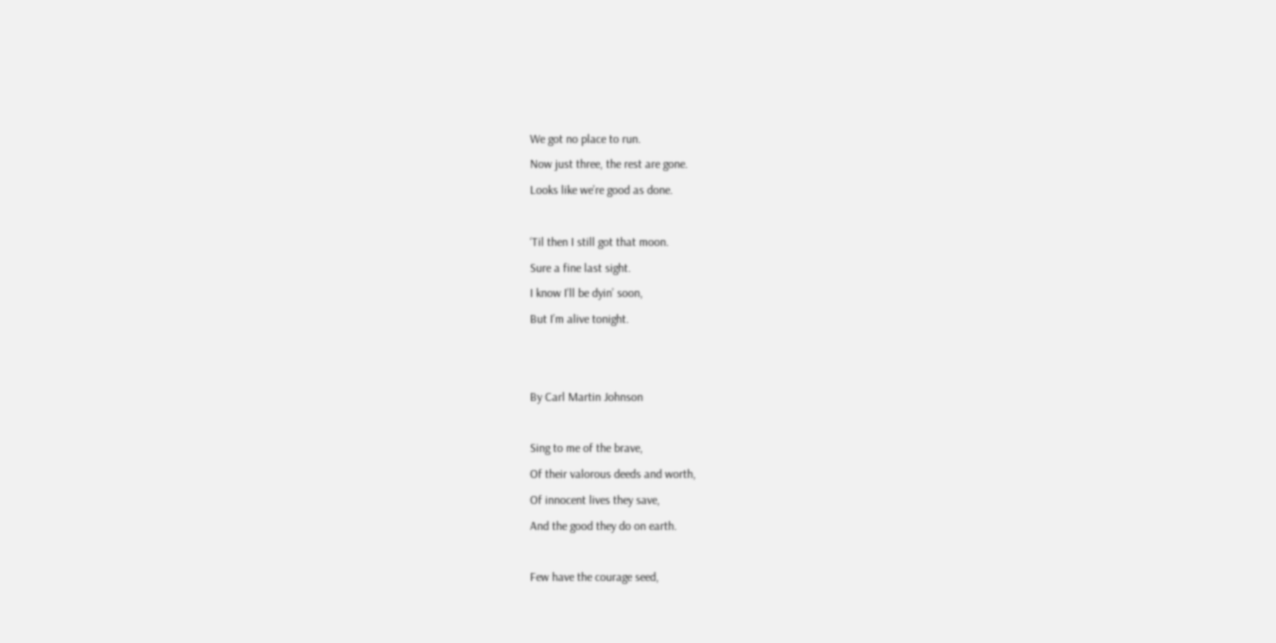We got no place to run.
Now just three, the rest are gone.
Looks like we’re good as done.

‘Til then I still got that moon.
Sure a fine last sight.
I know I’ll be dyin’ soon,
But I’m alive tonight.


By Carl Martin Johnson

Sing to me of the brave,
Of their valorous deeds and worth,
Of innocent lives they save,
And the good they do on earth.

Few have the courage seed,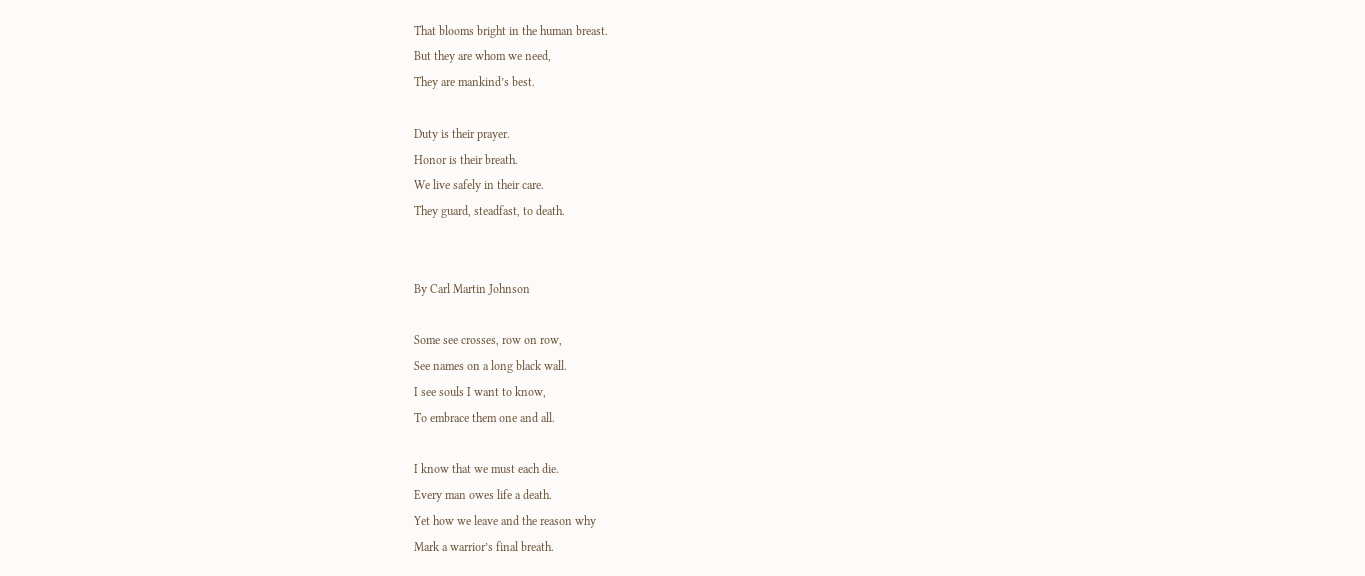That blooms bright in the human breast.
But they are whom we need,
They are mankind’s best.

Duty is their prayer.
Honor is their breath.
We live safely in their care.
They guard, steadfast, to death.


By Carl Martin Johnson

Some see crosses, row on row,
See names on a long black wall.
I see souls I want to know,
To embrace them one and all.

I know that we must each die.
Every man owes life a death.
Yet how we leave and the reason why
Mark a warrior’s final breath.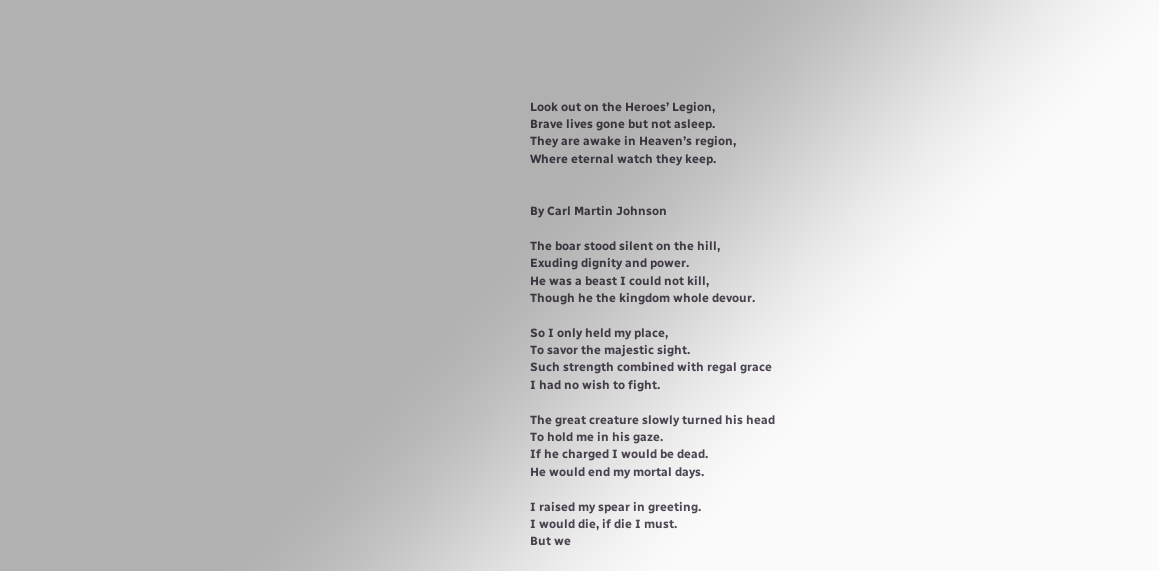Look out on the Heroes’ Legion,
Brave lives gone but not asleep.
They are awake in Heaven’s region,
Where eternal watch they keep.


By Carl Martin Johnson

The boar stood silent on the hill,
Exuding dignity and power.
He was a beast I could not kill,
Though he the kingdom whole devour.

So I only held my place,
To savor the majestic sight.
Such strength combined with regal grace
I had no wish to fight.

The great creature slowly turned his head
To hold me in his gaze.
If he charged I would be dead.
He would end my mortal days.

I raised my spear in greeting.
I would die, if die I must.
But we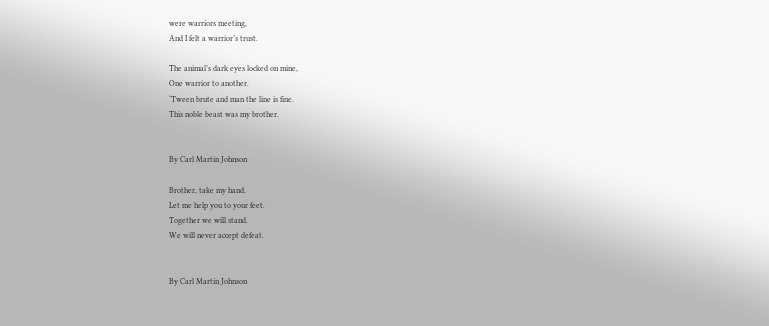were warriors meeting,
And I felt a warrior’s trust.

The animal’s dark eyes locked on mine,
One warrior to another.
‘Tween brute and man the line is fine.
This noble beast was my brother.


By Carl Martin Johnson

Brother, take my hand.
Let me help you to your feet.
Together we will stand.
We will never accept defeat.


By Carl Martin Johnson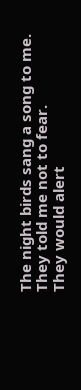The night birds sang a song to me.
They told me not to fear.
They would alert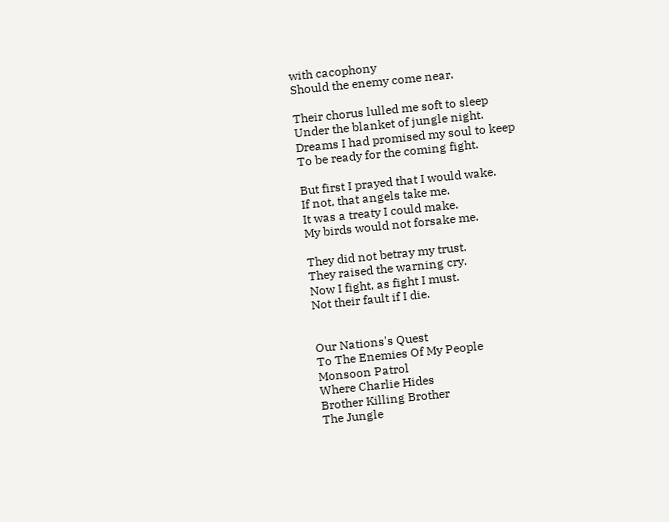with cacophony
Should the enemy come near.

Their chorus lulled me soft to sleep
Under the blanket of jungle night.
Dreams I had promised my soul to keep
To be ready for the coming fight.

But first I prayed that I would wake.
If not, that angels take me.
It was a treaty I could make.
My birds would not forsake me.

They did not betray my trust.
They raised the warning cry.
Now I fight, as fight I must.
Not their fault if I die.


Our Nations's Quest
To The Enemies Of My People
Monsoon Patrol
Where Charlie Hides
Brother Killing Brother
The Jungle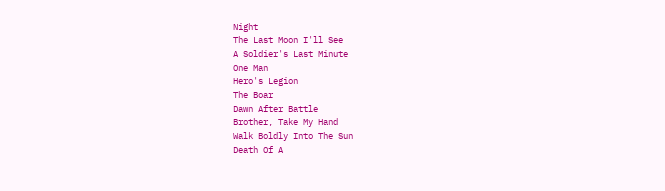Night
The Last Moon I'll See
A Soldier's Last Minute
One Man
Hero's Legion
The Boar
Dawn After Battle
Brother, Take My Hand
Walk Boldly Into The Sun
Death Of A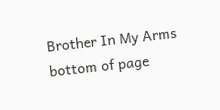Brother In My Arms
bottom of page